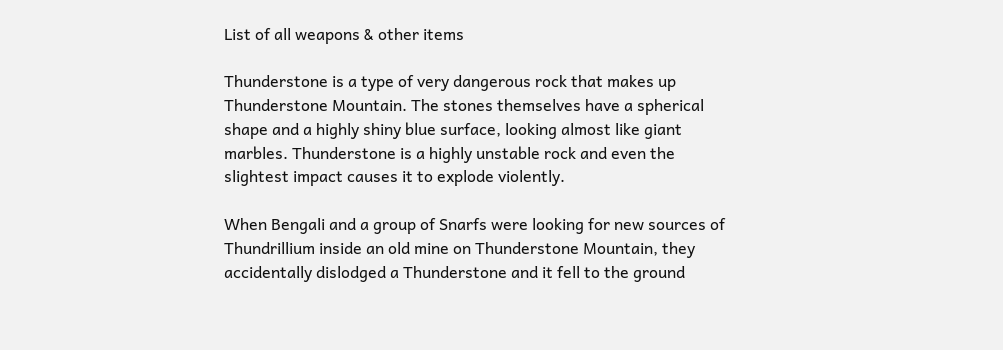List of all weapons & other items

Thunderstone is a type of very dangerous rock that makes up Thunderstone Mountain. The stones themselves have a spherical shape and a highly shiny blue surface, looking almost like giant marbles. Thunderstone is a highly unstable rock and even the slightest impact causes it to explode violently.

When Bengali and a group of Snarfs were looking for new sources of Thundrillium inside an old mine on Thunderstone Mountain, they accidentally dislodged a Thunderstone and it fell to the ground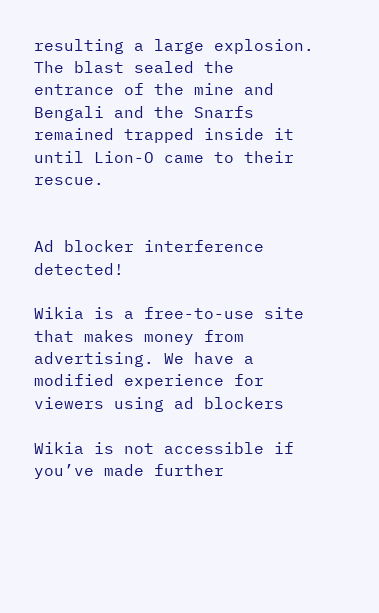resulting a large explosion. The blast sealed the entrance of the mine and Bengali and the Snarfs remained trapped inside it until Lion-O came to their rescue.


Ad blocker interference detected!

Wikia is a free-to-use site that makes money from advertising. We have a modified experience for viewers using ad blockers

Wikia is not accessible if you’ve made further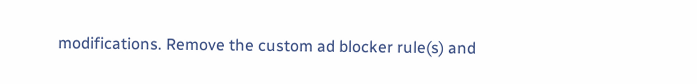modifications. Remove the custom ad blocker rule(s) and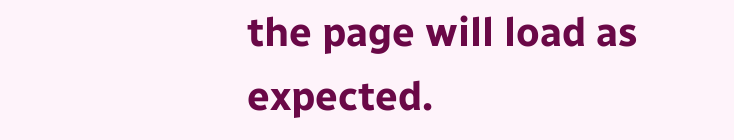the page will load as expected.